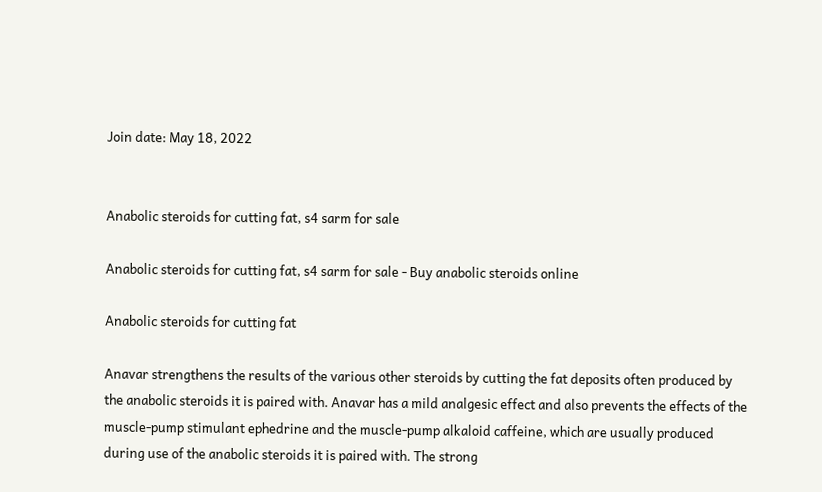Join date: May 18, 2022


Anabolic steroids for cutting fat, s4 sarm for sale

Anabolic steroids for cutting fat, s4 sarm for sale - Buy anabolic steroids online

Anabolic steroids for cutting fat

Anavar strengthens the results of the various other steroids by cutting the fat deposits often produced by the anabolic steroids it is paired with. Anavar has a mild analgesic effect and also prevents the effects of the muscle-pump stimulant ephedrine and the muscle-pump alkaloid caffeine, which are usually produced during use of the anabolic steroids it is paired with. The strong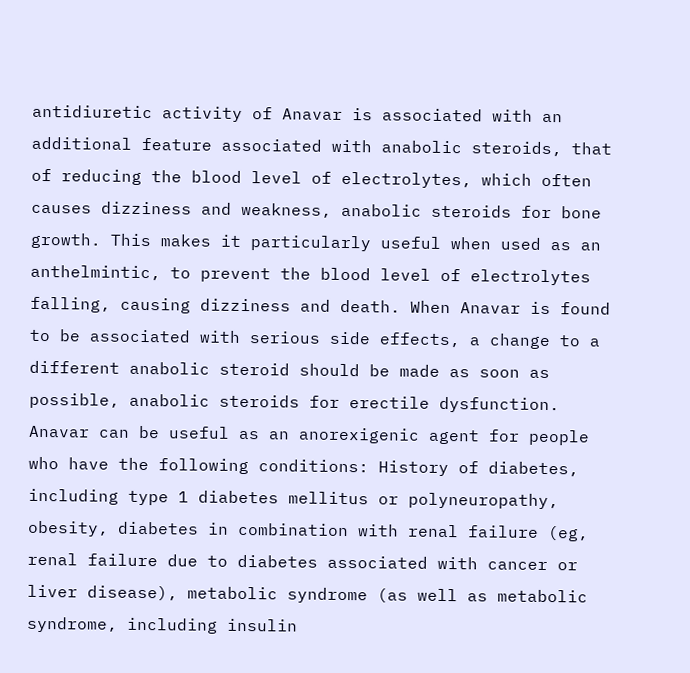antidiuretic activity of Anavar is associated with an additional feature associated with anabolic steroids, that of reducing the blood level of electrolytes, which often causes dizziness and weakness, anabolic steroids for bone growth. This makes it particularly useful when used as an anthelmintic, to prevent the blood level of electrolytes falling, causing dizziness and death. When Anavar is found to be associated with serious side effects, a change to a different anabolic steroid should be made as soon as possible, anabolic steroids for erectile dysfunction. Anavar can be useful as an anorexigenic agent for people who have the following conditions: History of diabetes, including type 1 diabetes mellitus or polyneuropathy, obesity, diabetes in combination with renal failure (eg, renal failure due to diabetes associated with cancer or liver disease), metabolic syndrome (as well as metabolic syndrome, including insulin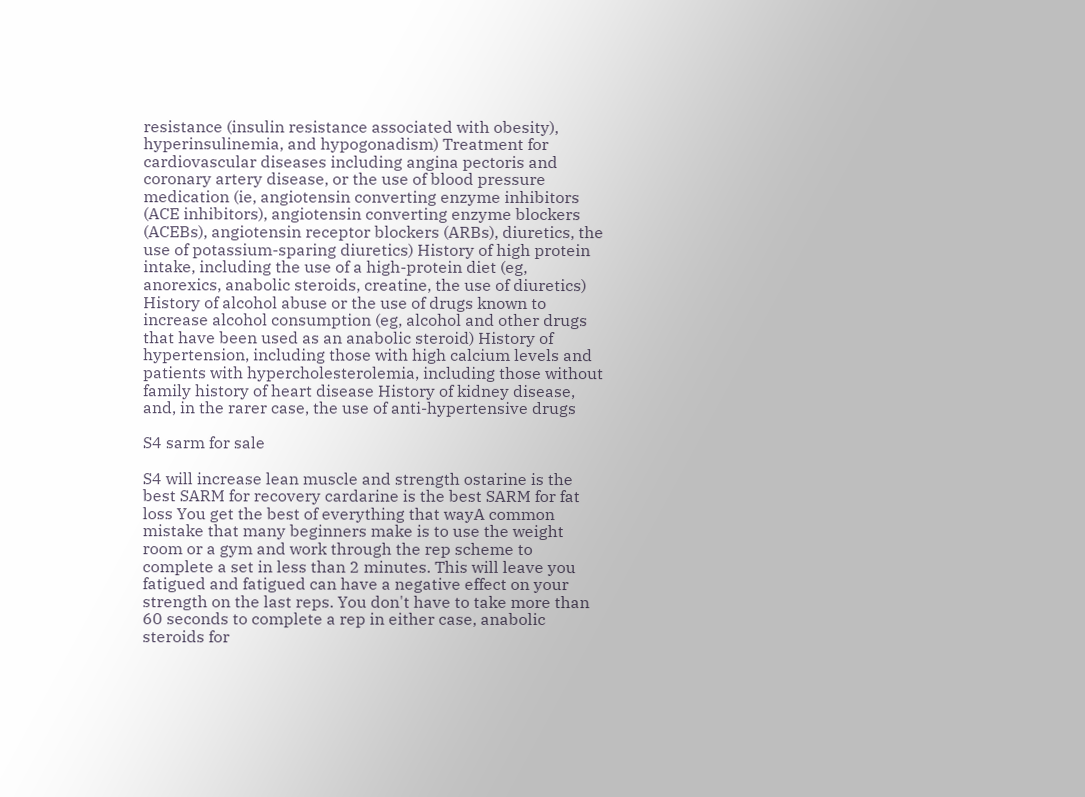resistance (insulin resistance associated with obesity), hyperinsulinemia, and hypogonadism) Treatment for cardiovascular diseases including angina pectoris and coronary artery disease, or the use of blood pressure medication (ie, angiotensin converting enzyme inhibitors (ACE inhibitors), angiotensin converting enzyme blockers (ACEBs), angiotensin receptor blockers (ARBs), diuretics, the use of potassium-sparing diuretics) History of high protein intake, including the use of a high-protein diet (eg, anorexics, anabolic steroids, creatine, the use of diuretics) History of alcohol abuse or the use of drugs known to increase alcohol consumption (eg, alcohol and other drugs that have been used as an anabolic steroid) History of hypertension, including those with high calcium levels and patients with hypercholesterolemia, including those without family history of heart disease History of kidney disease, and, in the rarer case, the use of anti-hypertensive drugs

S4 sarm for sale

S4 will increase lean muscle and strength ostarine is the best SARM for recovery cardarine is the best SARM for fat loss You get the best of everything that wayA common mistake that many beginners make is to use the weight room or a gym and work through the rep scheme to complete a set in less than 2 minutes. This will leave you fatigued and fatigued can have a negative effect on your strength on the last reps. You don't have to take more than 60 seconds to complete a rep in either case, anabolic steroids for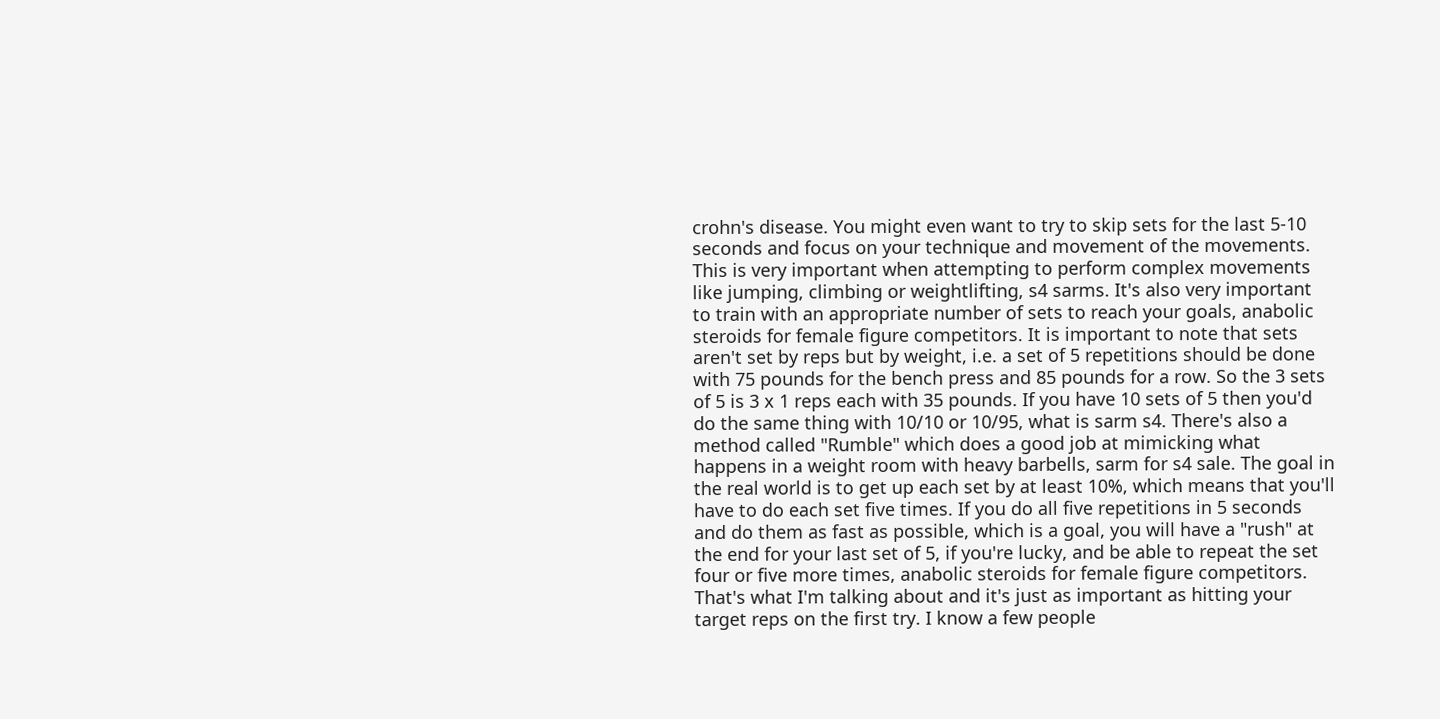crohn's disease. You might even want to try to skip sets for the last 5-10 seconds and focus on your technique and movement of the movements. This is very important when attempting to perform complex movements like jumping, climbing or weightlifting, s4 sarms. It's also very important to train with an appropriate number of sets to reach your goals, anabolic steroids for female figure competitors. It is important to note that sets aren't set by reps but by weight, i.e. a set of 5 repetitions should be done with 75 pounds for the bench press and 85 pounds for a row. So the 3 sets of 5 is 3 x 1 reps each with 35 pounds. If you have 10 sets of 5 then you'd do the same thing with 10/10 or 10/95, what is sarm s4. There's also a method called "Rumble" which does a good job at mimicking what happens in a weight room with heavy barbells, sarm for s4 sale. The goal in the real world is to get up each set by at least 10%, which means that you'll have to do each set five times. If you do all five repetitions in 5 seconds and do them as fast as possible, which is a goal, you will have a "rush" at the end for your last set of 5, if you're lucky, and be able to repeat the set four or five more times, anabolic steroids for female figure competitors. That's what I'm talking about and it's just as important as hitting your target reps on the first try. I know a few people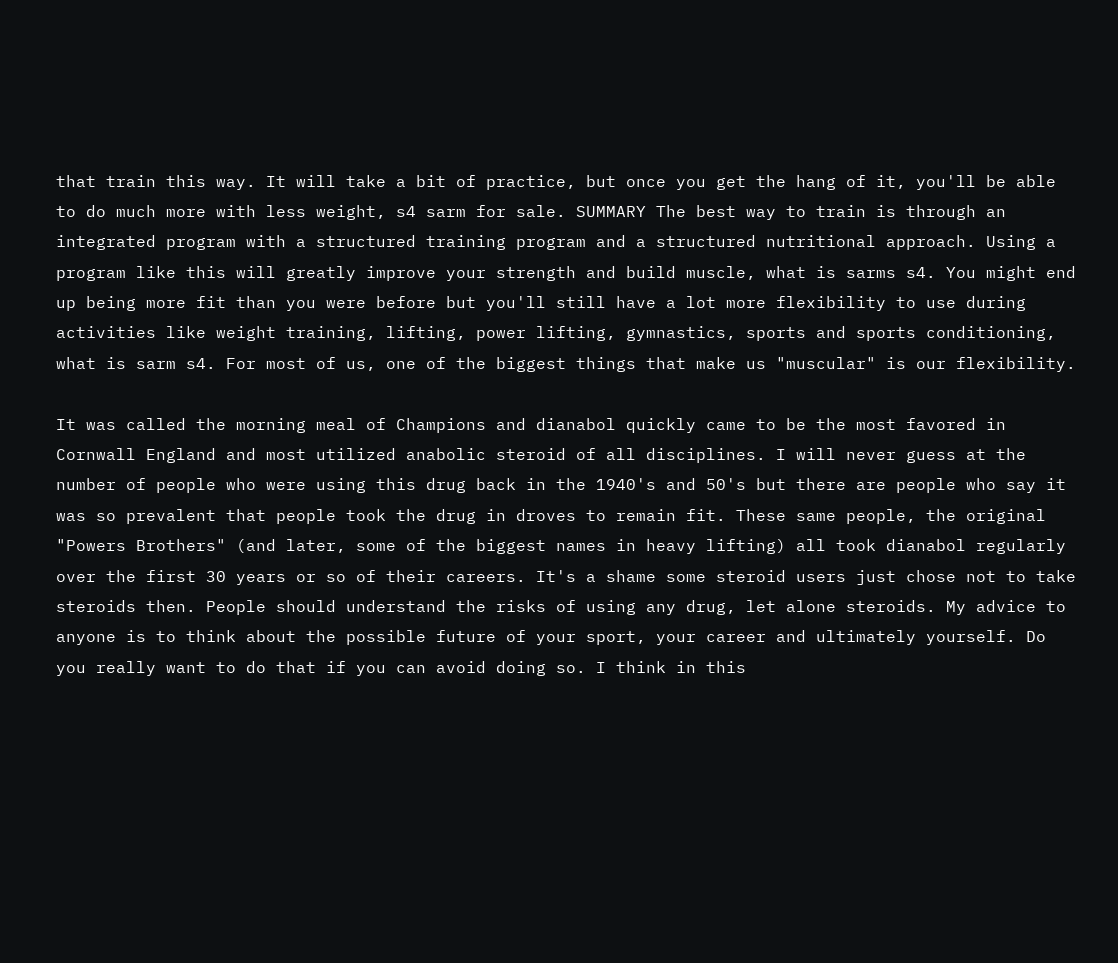that train this way. It will take a bit of practice, but once you get the hang of it, you'll be able to do much more with less weight, s4 sarm for sale. SUMMARY The best way to train is through an integrated program with a structured training program and a structured nutritional approach. Using a program like this will greatly improve your strength and build muscle, what is sarms s4. You might end up being more fit than you were before but you'll still have a lot more flexibility to use during activities like weight training, lifting, power lifting, gymnastics, sports and sports conditioning, what is sarm s4. For most of us, one of the biggest things that make us "muscular" is our flexibility.

It was called the morning meal of Champions and dianabol quickly came to be the most favored in Cornwall England and most utilized anabolic steroid of all disciplines. I will never guess at the number of people who were using this drug back in the 1940's and 50's but there are people who say it was so prevalent that people took the drug in droves to remain fit. These same people, the original "Powers Brothers" (and later, some of the biggest names in heavy lifting) all took dianabol regularly over the first 30 years or so of their careers. It's a shame some steroid users just chose not to take steroids then. People should understand the risks of using any drug, let alone steroids. My advice to anyone is to think about the possible future of your sport, your career and ultimately yourself. Do you really want to do that if you can avoid doing so. I think in this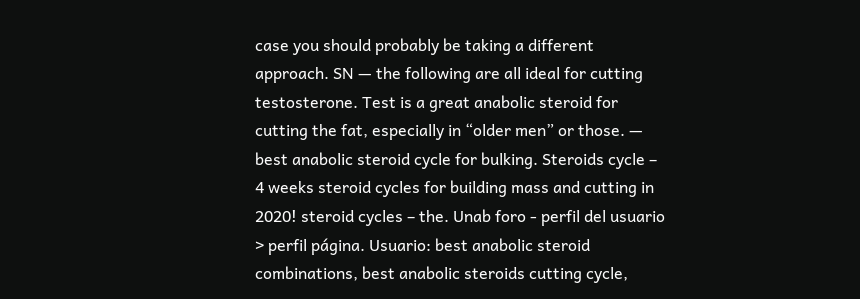case you should probably be taking a different approach. SN — the following are all ideal for cutting testosterone. Test is a great anabolic steroid for cutting the fat, especially in “older men” or those. — best anabolic steroid cycle for bulking. Steroids cycle – 4 weeks steroid cycles for building mass and cutting in 2020! steroid cycles – the. Unab foro - perfil del usuario > perfil página. Usuario: best anabolic steroid combinations, best anabolic steroids cutting cycle,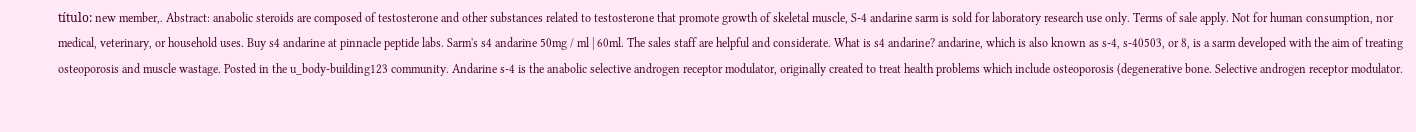título: new member,. Abstract: anabolic steroids are composed of testosterone and other substances related to testosterone that promote growth of skeletal muscle, S-4 andarine sarm is sold for laboratory research use only. Terms of sale apply. Not for human consumption, nor medical, veterinary, or household uses. Buy s4 andarine at pinnacle peptide labs. Sarm's s4 andarine 50mg / ml | 60ml. The sales staff are helpful and considerate. What is s4 andarine? andarine, which is also known as s-4, s-40503, or 8, is a sarm developed with the aim of treating osteoporosis and muscle wastage. Posted in the u_body-building123 community. Andarine s-4 is the anabolic selective androgen receptor modulator, originally created to treat health problems which include osteoporosis (degenerative bone. Selective androgen receptor modulator.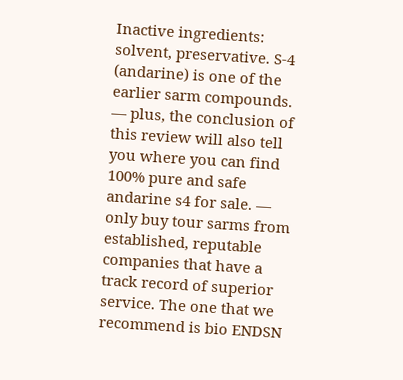Inactive ingredients: solvent, preservative. S-4 (andarine) is one of the earlier sarm compounds. — plus, the conclusion of this review will also tell you where you can find 100% pure and safe andarine s4 for sale. — only buy tour sarms from established, reputable companies that have a track record of superior service. The one that we recommend is bio ENDSN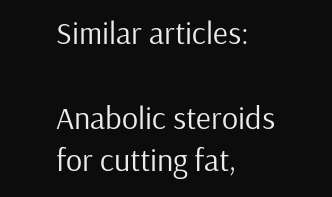Similar articles:

Anabolic steroids for cutting fat,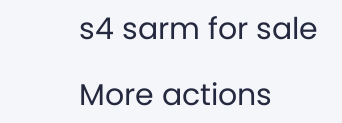s4 sarm for sale

More actions